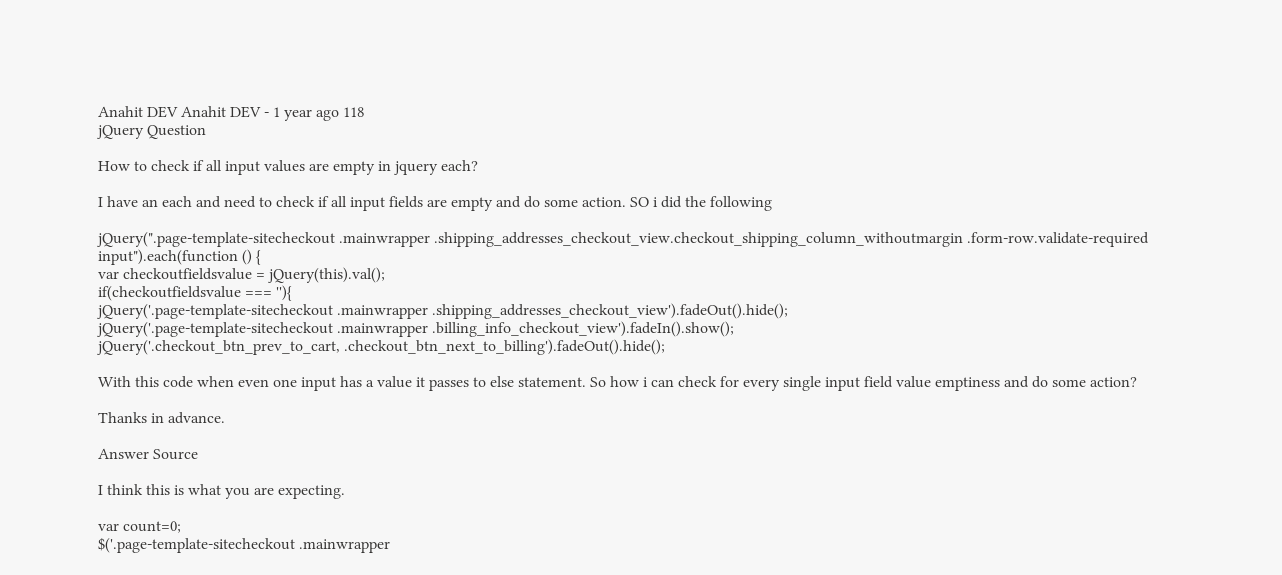Anahit DEV Anahit DEV - 1 year ago 118
jQuery Question

How to check if all input values are empty in jquery each?

I have an each and need to check if all input fields are empty and do some action. SO i did the following

jQuery(".page-template-sitecheckout .mainwrapper .shipping_addresses_checkout_view.checkout_shipping_column_withoutmargin .form-row.validate-required input").each(function () {
var checkoutfieldsvalue = jQuery(this).val();
if(checkoutfieldsvalue === ''){
jQuery('.page-template-sitecheckout .mainwrapper .shipping_addresses_checkout_view').fadeOut().hide();
jQuery('.page-template-sitecheckout .mainwrapper .billing_info_checkout_view').fadeIn().show();
jQuery('.checkout_btn_prev_to_cart, .checkout_btn_next_to_billing').fadeOut().hide();

With this code when even one input has a value it passes to else statement. So how i can check for every single input field value emptiness and do some action?

Thanks in advance.

Answer Source

I think this is what you are expecting.

var count=0;
$('.page-template-sitecheckout .mainwrapper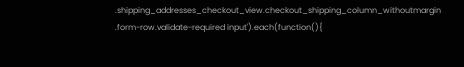.shipping_addresses_checkout_view.checkout_shipping_column_withoutmargin .form-row.validate-required input').each(function(){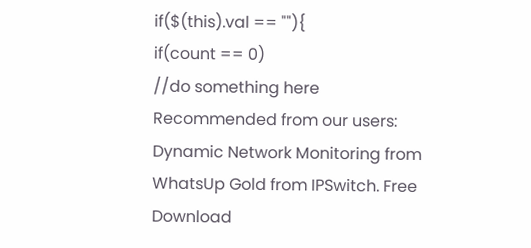if($(this).val == ""){
if(count == 0)
//do something here
Recommended from our users: Dynamic Network Monitoring from WhatsUp Gold from IPSwitch. Free Download